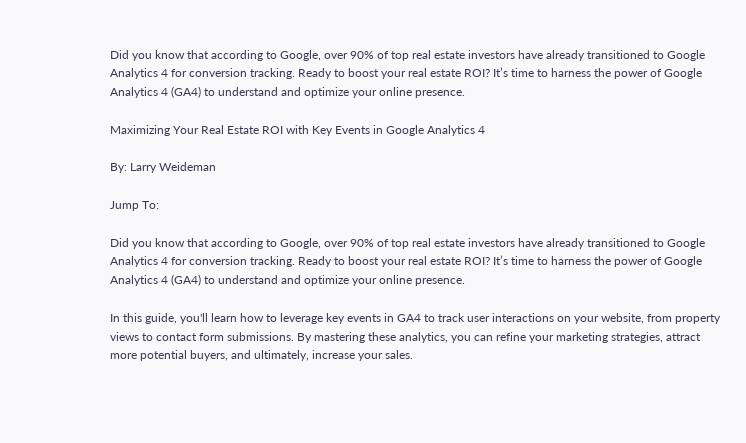Did you know that according to Google, over 90% of top real estate investors have already transitioned to Google Analytics 4 for conversion tracking. Ready to boost your real estate ROI? It’s time to harness the power of Google Analytics 4 (GA4) to understand and optimize your online presence.

Maximizing Your Real Estate ROI with Key Events in Google Analytics 4

By: Larry Weideman

Jump To:

Did you know that according to Google, over 90% of top real estate investors have already transitioned to Google Analytics 4 for conversion tracking. Ready to boost your real estate ROI? It’s time to harness the power of Google Analytics 4 (GA4) to understand and optimize your online presence.

In this guide, you'll learn how to leverage key events in GA4 to track user interactions on your website, from property views to contact form submissions. By mastering these analytics, you can refine your marketing strategies, attract more potential buyers, and ultimately, increase your sales.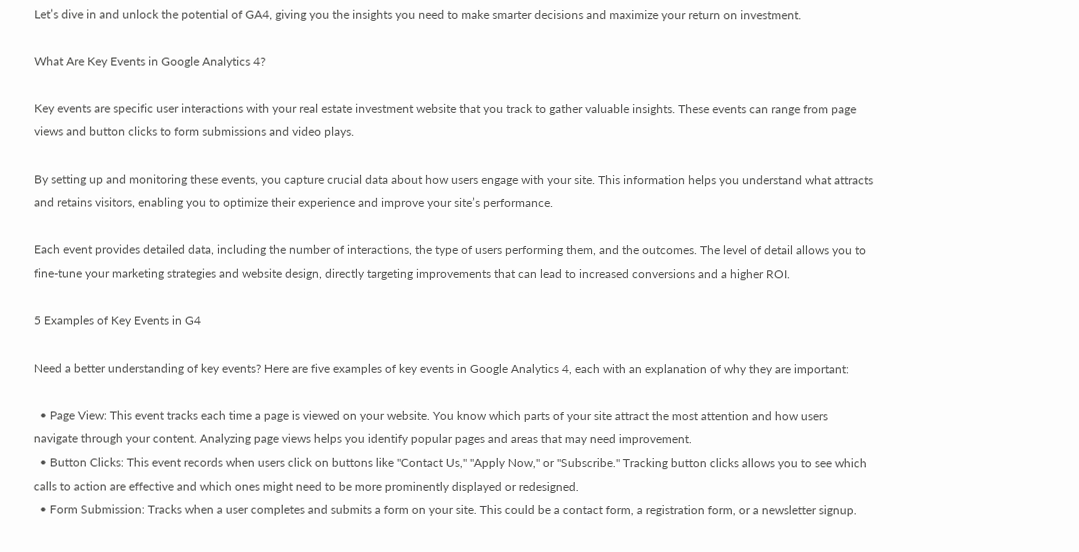Let’s dive in and unlock the potential of GA4, giving you the insights you need to make smarter decisions and maximize your return on investment.

What Are Key Events in Google Analytics 4?

Key events are specific user interactions with your real estate investment website that you track to gather valuable insights. These events can range from page views and button clicks to form submissions and video plays.

By setting up and monitoring these events, you capture crucial data about how users engage with your site. This information helps you understand what attracts and retains visitors, enabling you to optimize their experience and improve your site’s performance.

Each event provides detailed data, including the number of interactions, the type of users performing them, and the outcomes. The level of detail allows you to fine-tune your marketing strategies and website design, directly targeting improvements that can lead to increased conversions and a higher ROI.

5 Examples of Key Events in G4

Need a better understanding of key events? Here are five examples of key events in Google Analytics 4, each with an explanation of why they are important:

  • Page View: This event tracks each time a page is viewed on your website. You know which parts of your site attract the most attention and how users navigate through your content. Analyzing page views helps you identify popular pages and areas that may need improvement.
  • Button Clicks: This event records when users click on buttons like "Contact Us," "Apply Now," or "Subscribe." Tracking button clicks allows you to see which calls to action are effective and which ones might need to be more prominently displayed or redesigned.
  • Form Submission: Tracks when a user completes and submits a form on your site. This could be a contact form, a registration form, or a newsletter signup.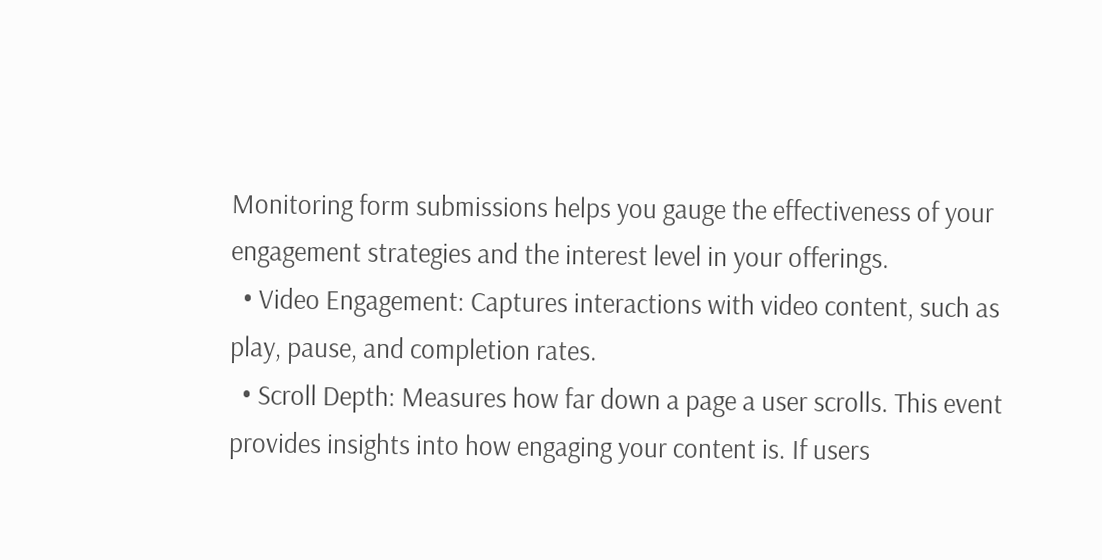Monitoring form submissions helps you gauge the effectiveness of your engagement strategies and the interest level in your offerings.
  • Video Engagement: Captures interactions with video content, such as play, pause, and completion rates.
  • Scroll Depth: Measures how far down a page a user scrolls. This event provides insights into how engaging your content is. If users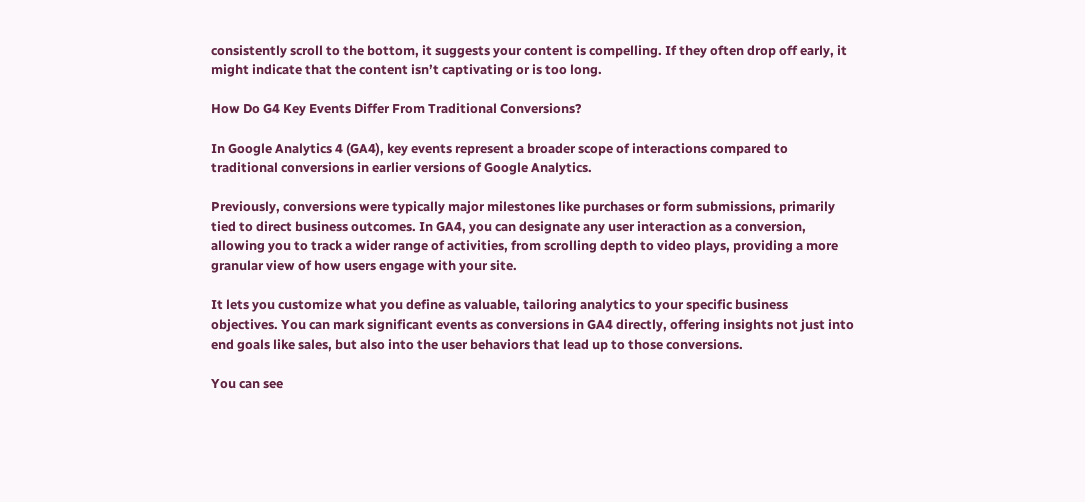consistently scroll to the bottom, it suggests your content is compelling. If they often drop off early, it might indicate that the content isn’t captivating or is too long.

How Do G4 Key Events Differ From Traditional Conversions?

In Google Analytics 4 (GA4), key events represent a broader scope of interactions compared to traditional conversions in earlier versions of Google Analytics.

Previously, conversions were typically major milestones like purchases or form submissions, primarily tied to direct business outcomes. In GA4, you can designate any user interaction as a conversion, allowing you to track a wider range of activities, from scrolling depth to video plays, providing a more granular view of how users engage with your site.

It lets you customize what you define as valuable, tailoring analytics to your specific business objectives. You can mark significant events as conversions in GA4 directly, offering insights not just into end goals like sales, but also into the user behaviors that lead up to those conversions.

You can see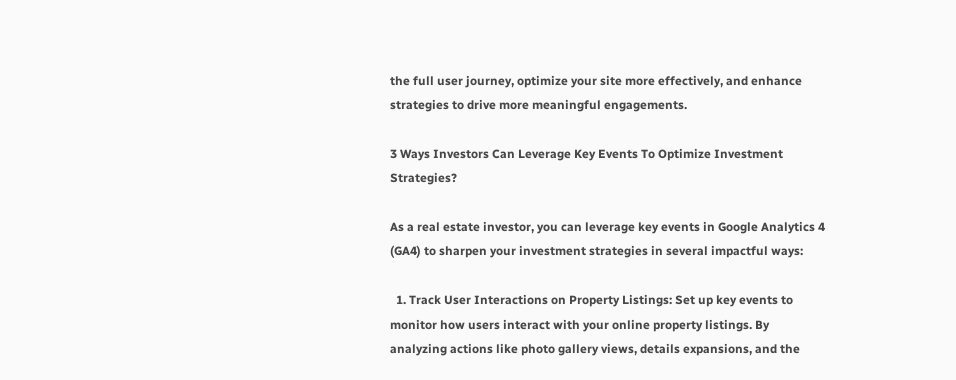the full user journey, optimize your site more effectively, and enhance strategies to drive more meaningful engagements.

3 Ways Investors Can Leverage Key Events To Optimize Investment Strategies?

As a real estate investor, you can leverage key events in Google Analytics 4 (GA4) to sharpen your investment strategies in several impactful ways:

  1. Track User Interactions on Property Listings: Set up key events to monitor how users interact with your online property listings. By analyzing actions like photo gallery views, details expansions, and the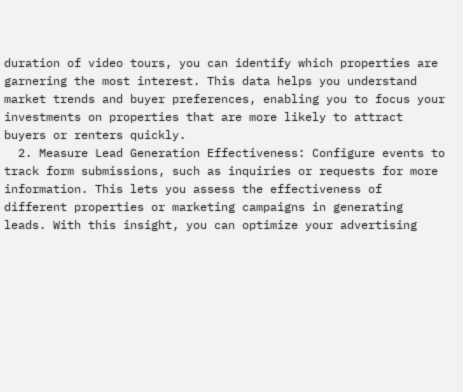duration of video tours, you can identify which properties are garnering the most interest. This data helps you understand market trends and buyer preferences, enabling you to focus your investments on properties that are more likely to attract buyers or renters quickly.
  2. Measure Lead Generation Effectiveness: Configure events to track form submissions, such as inquiries or requests for more information. This lets you assess the effectiveness of different properties or marketing campaigns in generating leads. With this insight, you can optimize your advertising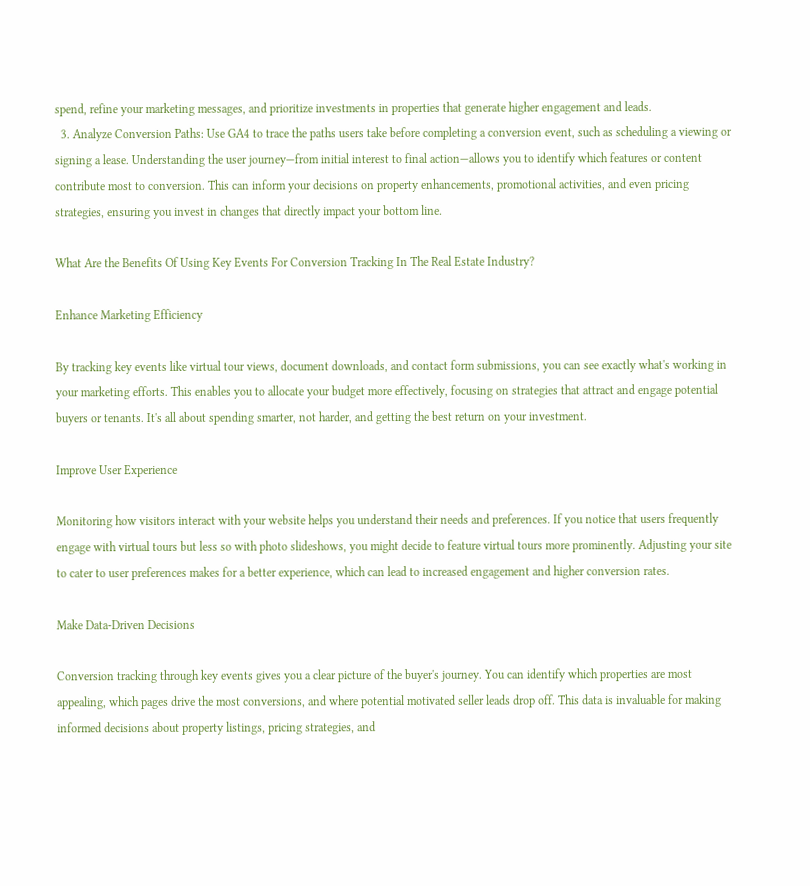spend, refine your marketing messages, and prioritize investments in properties that generate higher engagement and leads.
  3. Analyze Conversion Paths: Use GA4 to trace the paths users take before completing a conversion event, such as scheduling a viewing or signing a lease. Understanding the user journey—from initial interest to final action—allows you to identify which features or content contribute most to conversion. This can inform your decisions on property enhancements, promotional activities, and even pricing strategies, ensuring you invest in changes that directly impact your bottom line.

What Are the Benefits Of Using Key Events For Conversion Tracking In The Real Estate Industry?

Enhance Marketing Efficiency

By tracking key events like virtual tour views, document downloads, and contact form submissions, you can see exactly what's working in your marketing efforts. This enables you to allocate your budget more effectively, focusing on strategies that attract and engage potential buyers or tenants. It's all about spending smarter, not harder, and getting the best return on your investment.

Improve User Experience

Monitoring how visitors interact with your website helps you understand their needs and preferences. If you notice that users frequently engage with virtual tours but less so with photo slideshows, you might decide to feature virtual tours more prominently. Adjusting your site to cater to user preferences makes for a better experience, which can lead to increased engagement and higher conversion rates.

Make Data-Driven Decisions

Conversion tracking through key events gives you a clear picture of the buyer's journey. You can identify which properties are most appealing, which pages drive the most conversions, and where potential motivated seller leads drop off. This data is invaluable for making informed decisions about property listings, pricing strategies, and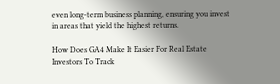even long-term business planning, ensuring you invest in areas that yield the highest returns.

How Does GA4 Make It Easier For Real Estate Investors To Track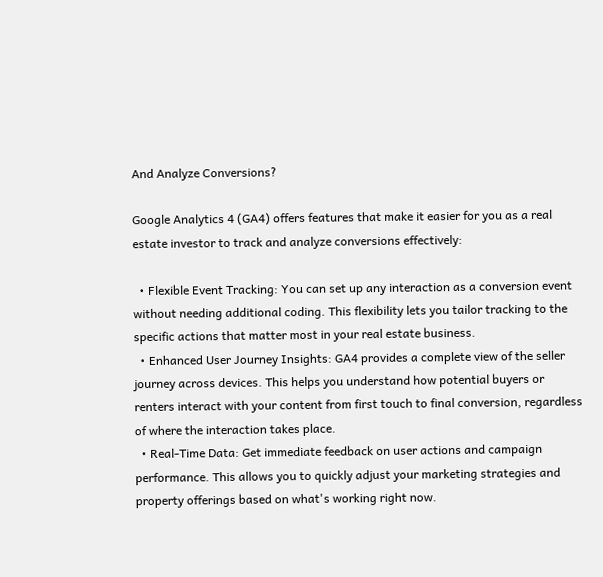And Analyze Conversions?

Google Analytics 4 (GA4) offers features that make it easier for you as a real estate investor to track and analyze conversions effectively:

  • Flexible Event Tracking: You can set up any interaction as a conversion event without needing additional coding. This flexibility lets you tailor tracking to the specific actions that matter most in your real estate business.
  • Enhanced User Journey Insights: GA4 provides a complete view of the seller journey across devices. This helps you understand how potential buyers or renters interact with your content from first touch to final conversion, regardless of where the interaction takes place.
  • Real-Time Data: Get immediate feedback on user actions and campaign performance. This allows you to quickly adjust your marketing strategies and property offerings based on what's working right now.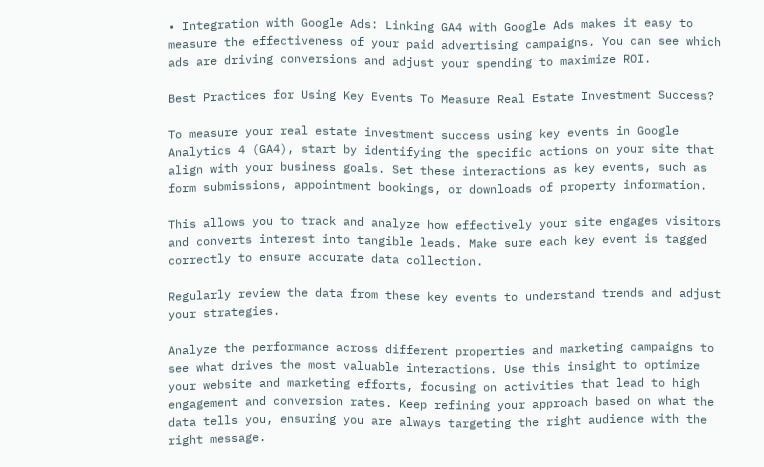• Integration with Google Ads: Linking GA4 with Google Ads makes it easy to measure the effectiveness of your paid advertising campaigns. You can see which ads are driving conversions and adjust your spending to maximize ROI.

Best Practices for Using Key Events To Measure Real Estate Investment Success?

To measure your real estate investment success using key events in Google Analytics 4 (GA4), start by identifying the specific actions on your site that align with your business goals. Set these interactions as key events, such as form submissions, appointment bookings, or downloads of property information.

This allows you to track and analyze how effectively your site engages visitors and converts interest into tangible leads. Make sure each key event is tagged correctly to ensure accurate data collection.

Regularly review the data from these key events to understand trends and adjust your strategies.

Analyze the performance across different properties and marketing campaigns to see what drives the most valuable interactions. Use this insight to optimize your website and marketing efforts, focusing on activities that lead to high engagement and conversion rates. Keep refining your approach based on what the data tells you, ensuring you are always targeting the right audience with the right message.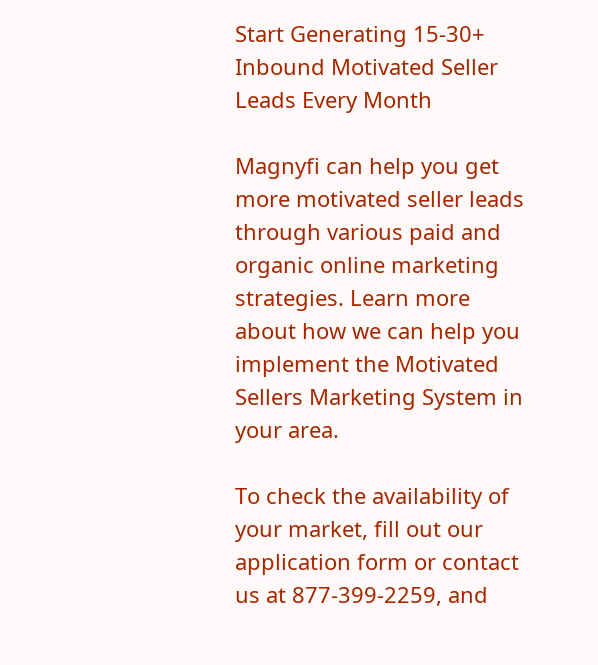Start Generating 15-30+ Inbound Motivated Seller Leads Every Month

Magnyfi can help you get more motivated seller leads through various paid and organic online marketing strategies. Learn more about how we can help you implement the Motivated Sellers Marketing System in your area.

To check the availability of your market, fill out our application form or contact us at 877-399-2259, and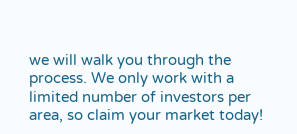we will walk you through the process. We only work with a limited number of investors per area, so claim your market today!